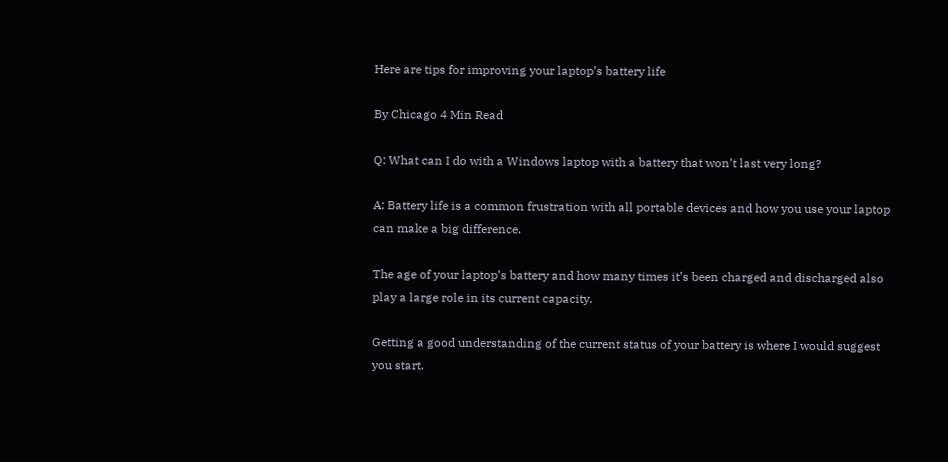Here are tips for improving your laptop’s battery life

By Chicago 4 Min Read

Q: What can I do with a Windows laptop with a battery that won’t last very long?

A: Battery life is a common frustration with all portable devices and how you use your laptop can make a big difference.

The age of your laptop’s battery and how many times it’s been charged and discharged also play a large role in its current capacity.

Getting a good understanding of the current status of your battery is where I would suggest you start.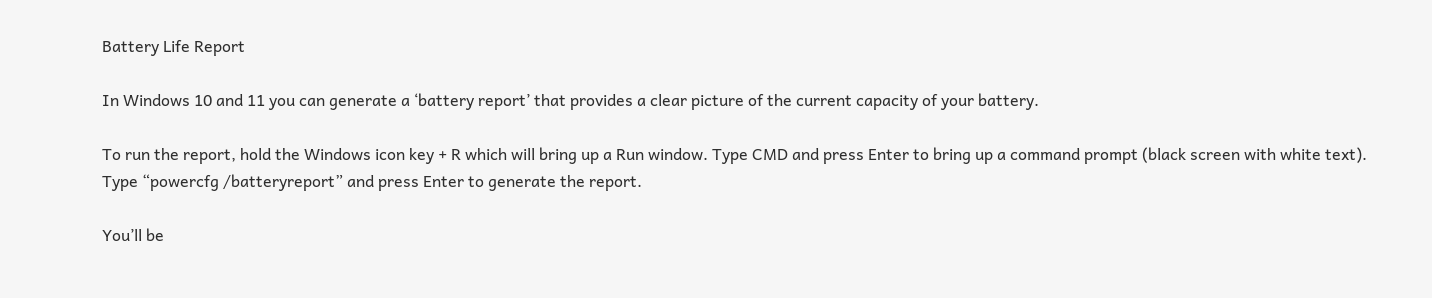Battery Life Report

In Windows 10 and 11 you can generate a ‘battery report’ that provides a clear picture of the current capacity of your battery.

To run the report, hold the Windows icon key + R which will bring up a Run window. Type CMD and press Enter to bring up a command prompt (black screen with white text). Type “powercfg /batteryreport” and press Enter to generate the report.

You’ll be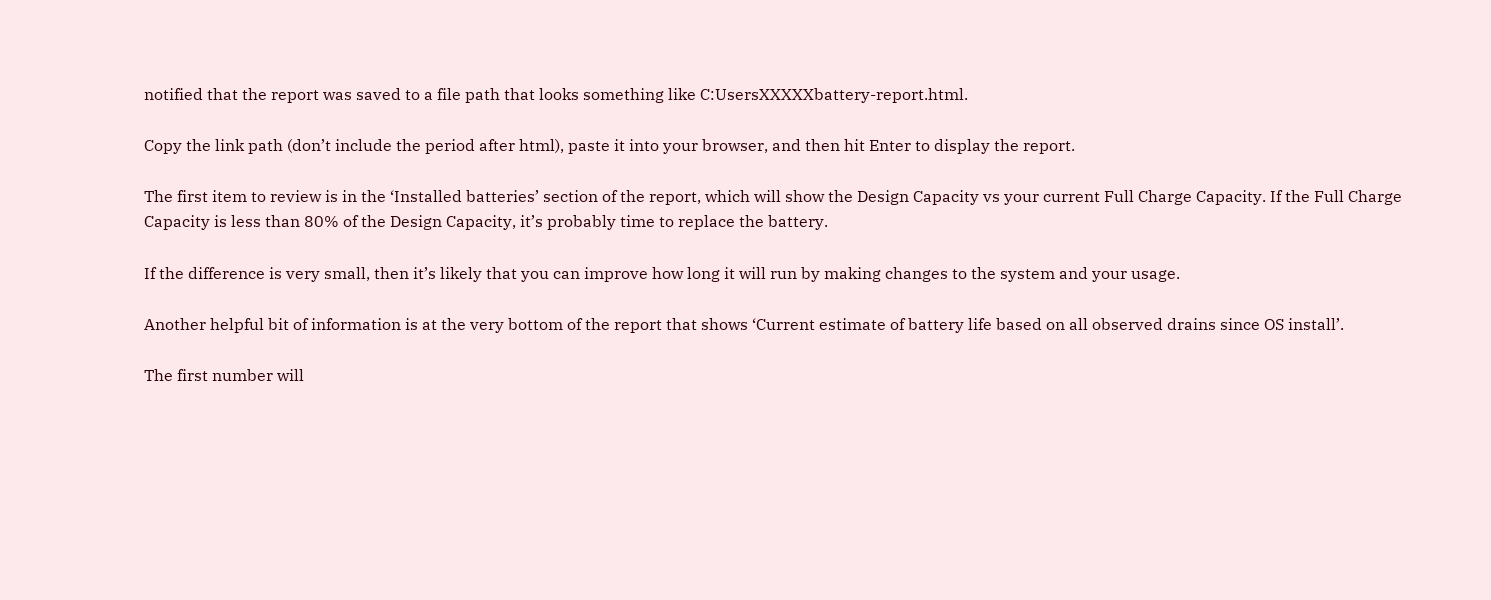notified that the report was saved to a file path that looks something like C:UsersXXXXXbattery-report.html.

Copy the link path (don’t include the period after html), paste it into your browser, and then hit Enter to display the report.

The first item to review is in the ‘Installed batteries’ section of the report, which will show the Design Capacity vs your current Full Charge Capacity. If the Full Charge Capacity is less than 80% of the Design Capacity, it’s probably time to replace the battery.

If the difference is very small, then it’s likely that you can improve how long it will run by making changes to the system and your usage.

Another helpful bit of information is at the very bottom of the report that shows ‘Current estimate of battery life based on all observed drains since OS install’.

The first number will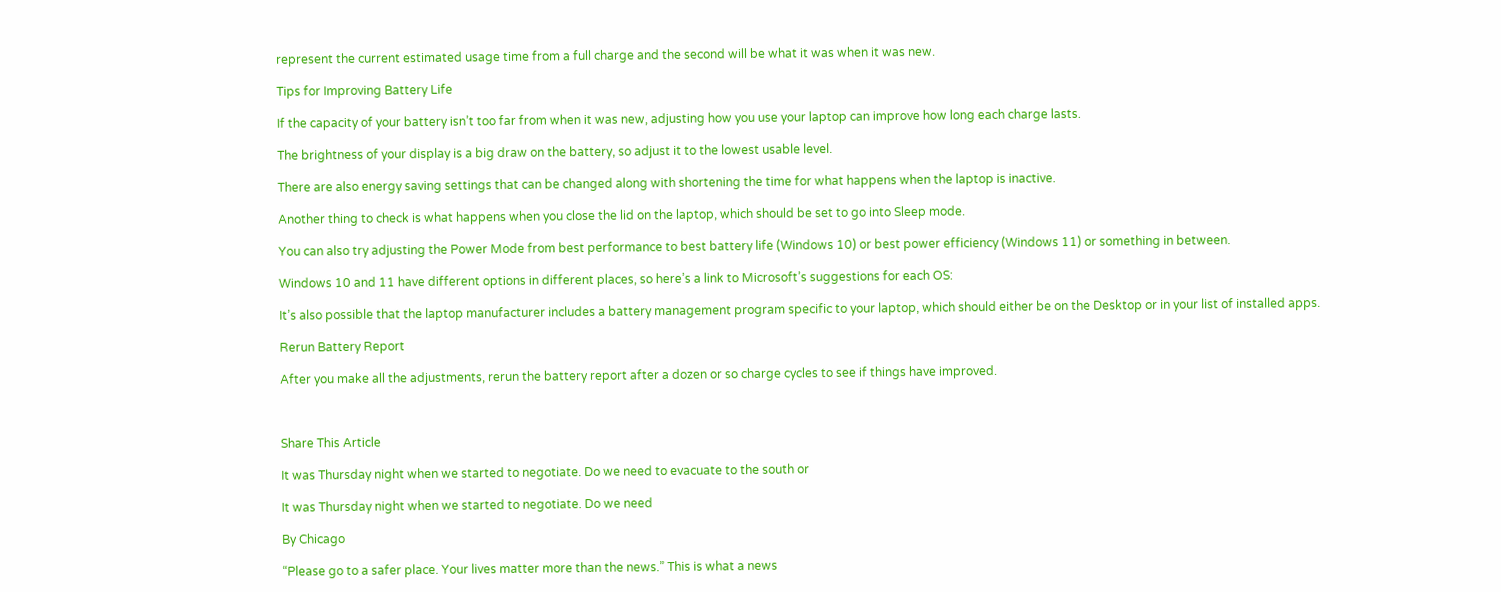represent the current estimated usage time from a full charge and the second will be what it was when it was new.

Tips for Improving Battery Life

If the capacity of your battery isn’t too far from when it was new, adjusting how you use your laptop can improve how long each charge lasts.

The brightness of your display is a big draw on the battery, so adjust it to the lowest usable level.

There are also energy saving settings that can be changed along with shortening the time for what happens when the laptop is inactive.

Another thing to check is what happens when you close the lid on the laptop, which should be set to go into Sleep mode.

You can also try adjusting the Power Mode from best performance to best battery life (Windows 10) or best power efficiency (Windows 11) or something in between.

Windows 10 and 11 have different options in different places, so here’s a link to Microsoft’s suggestions for each OS:

It’s also possible that the laptop manufacturer includes a battery management program specific to your laptop, which should either be on the Desktop or in your list of installed apps.

Rerun Battery Report

After you make all the adjustments, rerun the battery report after a dozen or so charge cycles to see if things have improved.



Share This Article

It was Thursday night when we started to negotiate. Do we need to evacuate to the south or

It was Thursday night when we started to negotiate. Do we need

By Chicago

“Please go to a safer place. Your lives matter more than the news.” This is what a news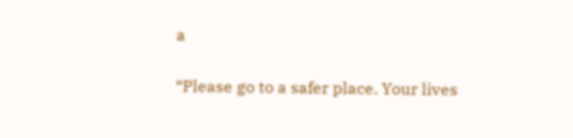a

“Please go to a safer place. Your lives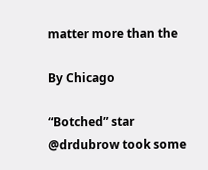matter more than the

By Chicago

“Botched” star @drdubrow took some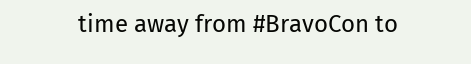time away from #BravoCon to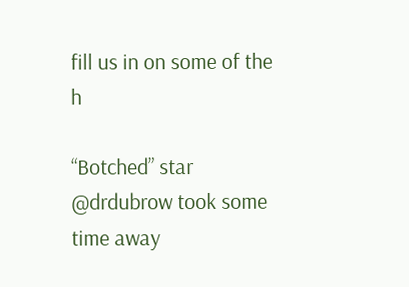fill us in on some of the h

“Botched” star @drdubrow took some time away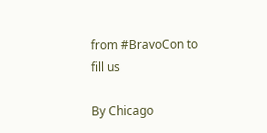from #BravoCon to fill us

By Chicago